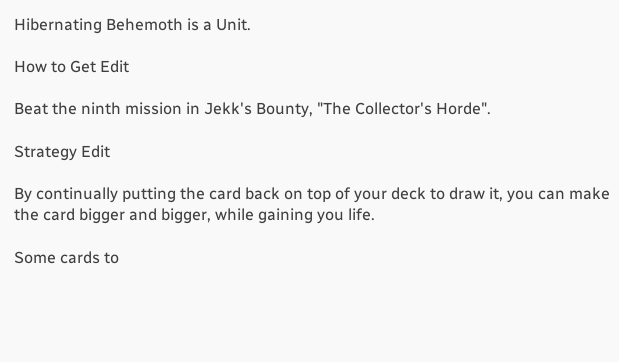Hibernating Behemoth is a Unit.

How to Get Edit

Beat the ninth mission in Jekk's Bounty, "The Collector's Horde".

Strategy Edit

By continually putting the card back on top of your deck to draw it, you can make the card bigger and bigger, while gaining you life.

Some cards to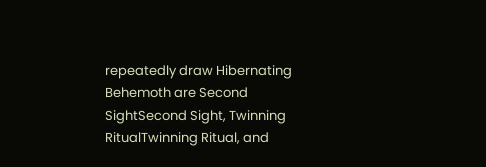repeatedly draw Hibernating Behemoth are Second SightSecond Sight, Twinning RitualTwinning Ritual, and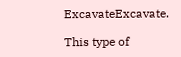ExcavateExcavate.

This type of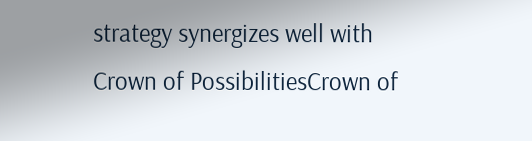strategy synergizes well with Crown of PossibilitiesCrown of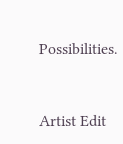Possibilities.


Artist Edit